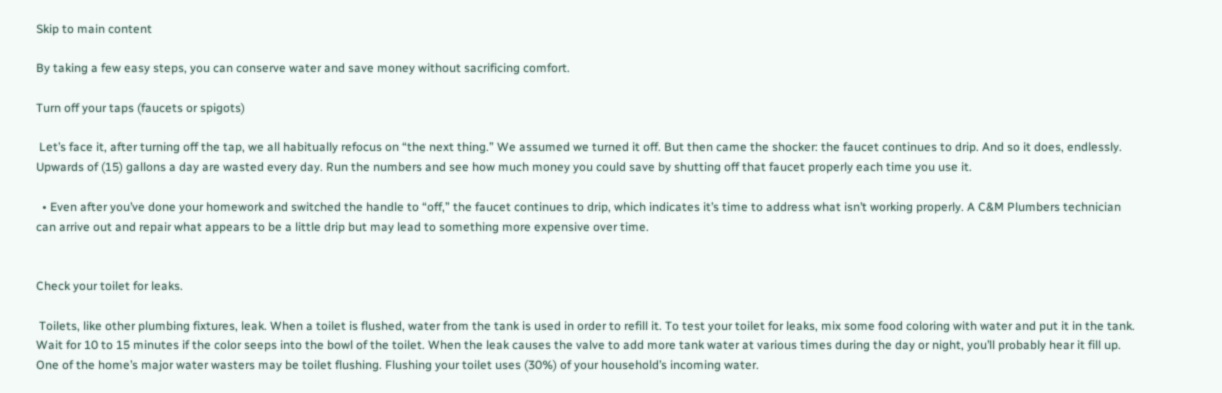Skip to main content

By taking a few easy steps, you can conserve water and save money without sacrificing comfort.

Turn off your taps (faucets or spigots)

 Let’s face it, after turning off the tap, we all habitually refocus on “the next thing.” We assumed we turned it off. But then came the shocker: the faucet continues to drip. And so it does, endlessly. Upwards of (15) gallons a day are wasted every day. Run the numbers and see how much money you could save by shutting off that faucet properly each time you use it.

  • Even after you’ve done your homework and switched the handle to “off,” the faucet continues to drip, which indicates it’s time to address what isn’t working properly. A C&M Plumbers technician can arrive out and repair what appears to be a little drip but may lead to something more expensive over time.


Check your toilet for leaks.

 Toilets, like other plumbing fixtures, leak. When a toilet is flushed, water from the tank is used in order to refill it. To test your toilet for leaks, mix some food coloring with water and put it in the tank. Wait for 10 to 15 minutes if the color seeps into the bowl of the toilet. When the leak causes the valve to add more tank water at various times during the day or night, you’ll probably hear it fill up. One of the home’s major water wasters may be toilet flushing. Flushing your toilet uses (30%) of your household’s incoming water.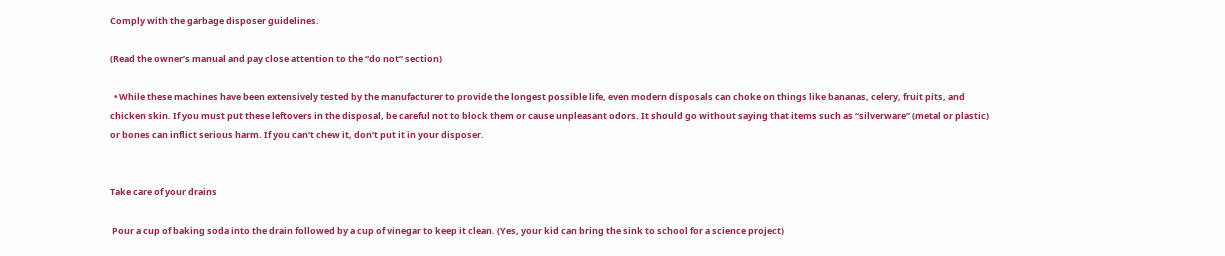Comply with the garbage disposer guidelines.

(Read the owner’s manual and pay close attention to the “do not” section)

  • While these machines have been extensively tested by the manufacturer to provide the longest possible life, even modern disposals can choke on things like bananas, celery, fruit pits, and chicken skin. If you must put these leftovers in the disposal, be careful not to block them or cause unpleasant odors. It should go without saying that items such as “silverware” (metal or plastic) or bones can inflict serious harm. If you can’t chew it, don’t put it in your disposer.


Take care of your drains

 Pour a cup of baking soda into the drain followed by a cup of vinegar to keep it clean. (Yes, your kid can bring the sink to school for a science project)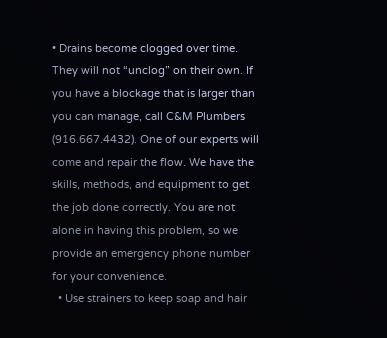• Drains become clogged over time. They will not “unclog” on their own. If you have a blockage that is larger than you can manage, call C&M Plumbers (916.667.4432). One of our experts will come and repair the flow. We have the skills, methods, and equipment to get the job done correctly. You are not alone in having this problem, so we provide an emergency phone number for your convenience.
  • Use strainers to keep soap and hair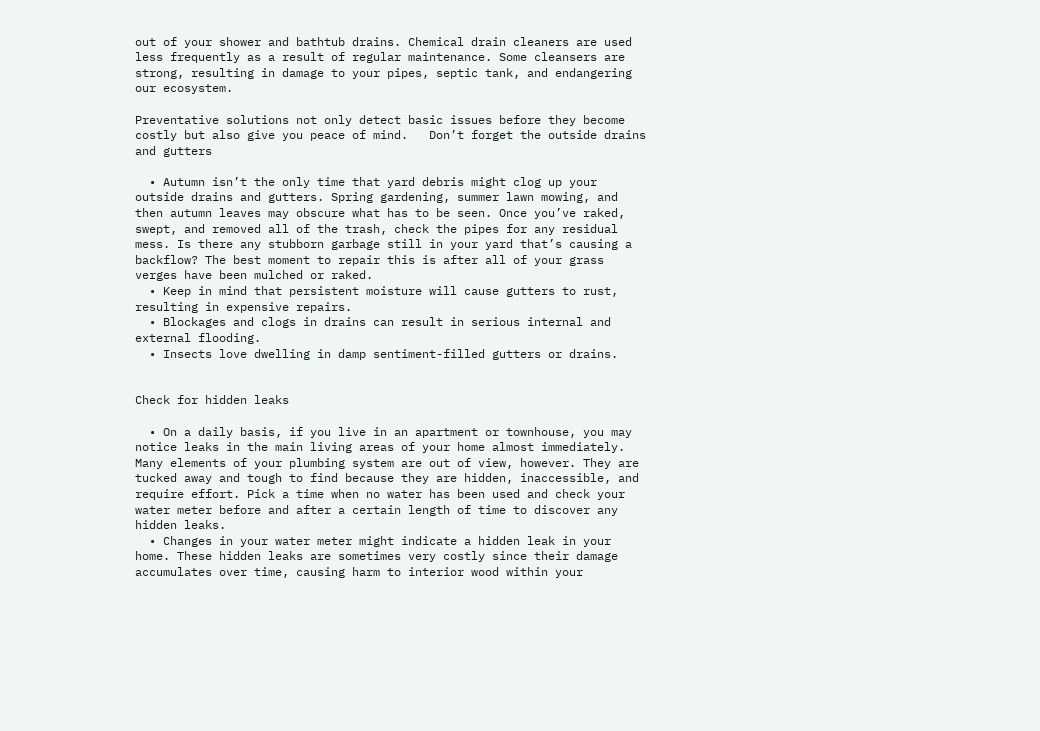out of your shower and bathtub drains. Chemical drain cleaners are used less frequently as a result of regular maintenance. Some cleansers are strong, resulting in damage to your pipes, septic tank, and endangering our ecosystem.

Preventative solutions not only detect basic issues before they become costly but also give you peace of mind.   Don’t forget the outside drains and gutters

  • Autumn isn’t the only time that yard debris might clog up your outside drains and gutters. Spring gardening, summer lawn mowing, and then autumn leaves may obscure what has to be seen. Once you’ve raked, swept, and removed all of the trash, check the pipes for any residual mess. Is there any stubborn garbage still in your yard that’s causing a backflow? The best moment to repair this is after all of your grass verges have been mulched or raked.
  • Keep in mind that persistent moisture will cause gutters to rust, resulting in expensive repairs.
  • Blockages and clogs in drains can result in serious internal and external flooding.
  • Insects love dwelling in damp sentiment-filled gutters or drains.


Check for hidden leaks

  • On a daily basis, if you live in an apartment or townhouse, you may notice leaks in the main living areas of your home almost immediately. Many elements of your plumbing system are out of view, however. They are tucked away and tough to find because they are hidden, inaccessible, and require effort. Pick a time when no water has been used and check your water meter before and after a certain length of time to discover any hidden leaks.
  • Changes in your water meter might indicate a hidden leak in your home. These hidden leaks are sometimes very costly since their damage accumulates over time, causing harm to interior wood within your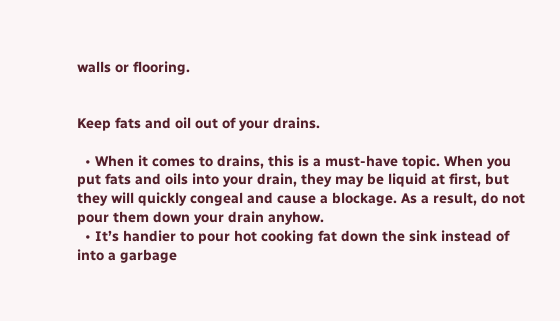walls or flooring.


Keep fats and oil out of your drains.

  • When it comes to drains, this is a must-have topic. When you put fats and oils into your drain, they may be liquid at first, but they will quickly congeal and cause a blockage. As a result, do not pour them down your drain anyhow.
  • It’s handier to pour hot cooking fat down the sink instead of into a garbage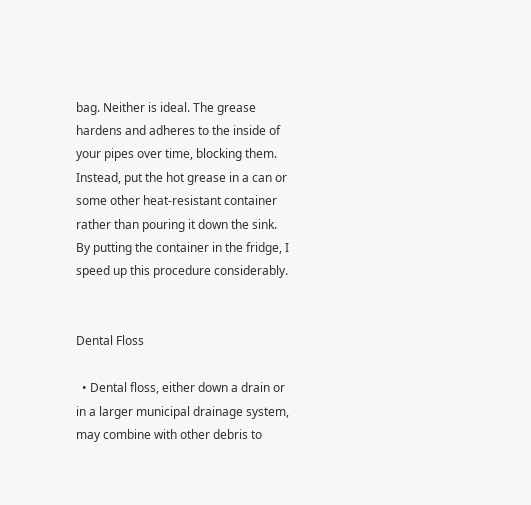bag. Neither is ideal. The grease hardens and adheres to the inside of your pipes over time, blocking them. Instead, put the hot grease in a can or some other heat-resistant container rather than pouring it down the sink. By putting the container in the fridge, I speed up this procedure considerably.


Dental Floss

  • Dental floss, either down a drain or in a larger municipal drainage system, may combine with other debris to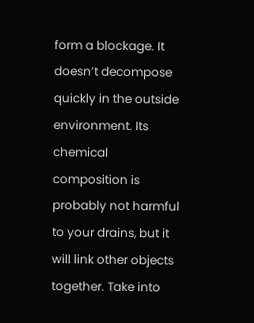form a blockage. It doesn’t decompose quickly in the outside environment. Its chemical composition is probably not harmful to your drains, but it will link other objects together. Take into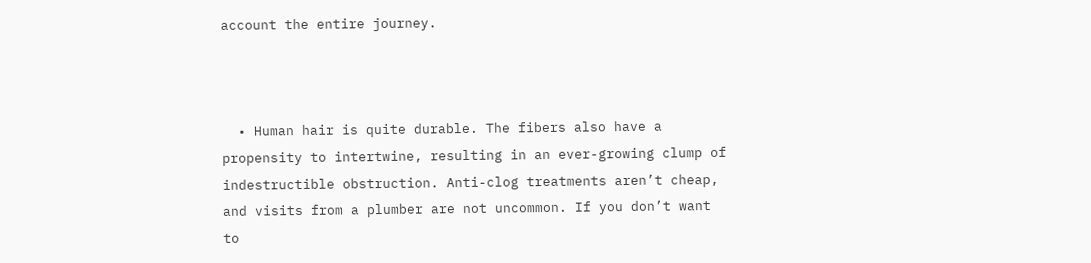account the entire journey.



  • Human hair is quite durable. The fibers also have a propensity to intertwine, resulting in an ever-growing clump of indestructible obstruction. Anti-clog treatments aren’t cheap, and visits from a plumber are not uncommon. If you don’t want to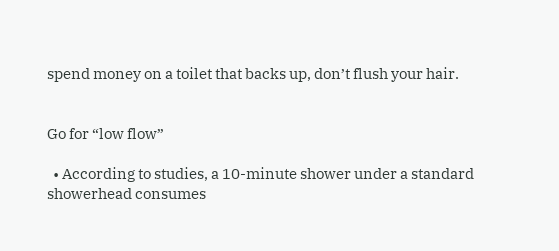spend money on a toilet that backs up, don’t flush your hair.


Go for “low flow”

  • According to studies, a 10-minute shower under a standard showerhead consumes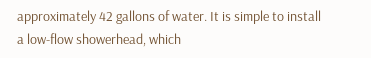approximately 42 gallons of water. It is simple to install a low-flow showerhead, which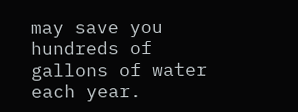may save you hundreds of gallons of water each year.